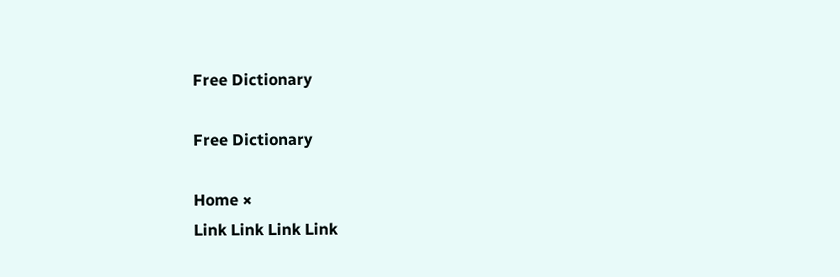Free Dictionary

Free Dictionary

Home ×
Link Link Link Link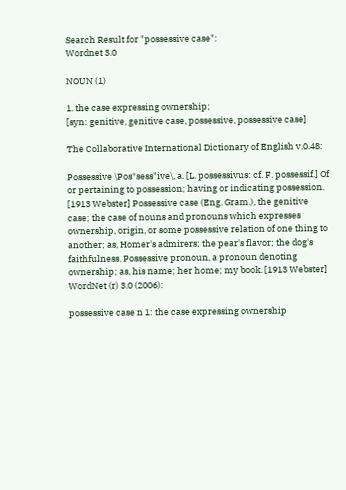Search Result for "possessive case":
Wordnet 3.0

NOUN (1)

1. the case expressing ownership;
[syn: genitive, genitive case, possessive, possessive case]

The Collaborative International Dictionary of English v.0.48:

Possessive \Pos*sess"ive\, a. [L. possessivus: cf. F. possessif.] Of or pertaining to possession; having or indicating possession. [1913 Webster] Possessive case (Eng. Gram.), the genitive case; the case of nouns and pronouns which expresses ownership, origin, or some possessive relation of one thing to another; as, Homer's admirers; the pear's flavor; the dog's faithfulness. Possessive pronoun, a pronoun denoting ownership; as, his name; her home; my book. [1913 Webster]
WordNet (r) 3.0 (2006):

possessive case n 1: the case expressing ownership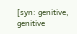[syn: genitive, genitive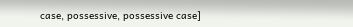case, possessive, possessive case]